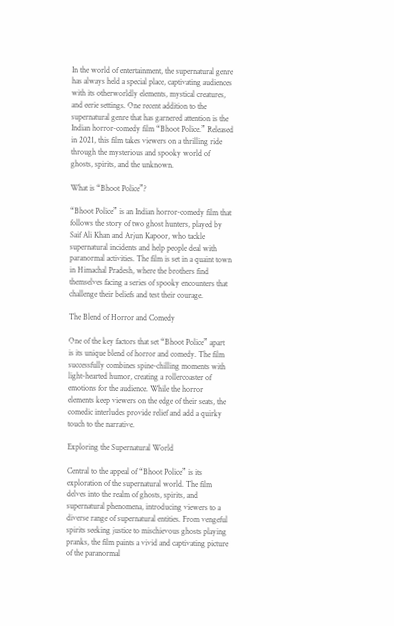In the world of entertainment, the supernatural genre has always held a special place, captivating audiences with its otherworldly elements, mystical creatures, and eerie settings. One recent addition to the supernatural genre that has garnered attention is the Indian horror-comedy film “Bhoot Police.” Released in 2021, this film takes viewers on a thrilling ride through the mysterious and spooky world of ghosts, spirits, and the unknown.

What is “Bhoot Police”?

“Bhoot Police” is an Indian horror-comedy film that follows the story of two ghost hunters, played by Saif Ali Khan and Arjun Kapoor, who tackle supernatural incidents and help people deal with paranormal activities. The film is set in a quaint town in Himachal Pradesh, where the brothers find themselves facing a series of spooky encounters that challenge their beliefs and test their courage.

The Blend of Horror and Comedy

One of the key factors that set “Bhoot Police” apart is its unique blend of horror and comedy. The film successfully combines spine-chilling moments with light-hearted humor, creating a rollercoaster of emotions for the audience. While the horror elements keep viewers on the edge of their seats, the comedic interludes provide relief and add a quirky touch to the narrative.

Exploring the Supernatural World

Central to the appeal of “Bhoot Police” is its exploration of the supernatural world. The film delves into the realm of ghosts, spirits, and supernatural phenomena, introducing viewers to a diverse range of supernatural entities. From vengeful spirits seeking justice to mischievous ghosts playing pranks, the film paints a vivid and captivating picture of the paranormal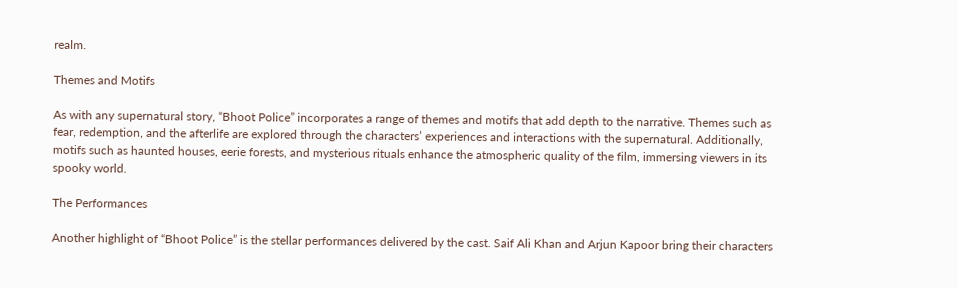realm.

Themes and Motifs

As with any supernatural story, “Bhoot Police” incorporates a range of themes and motifs that add depth to the narrative. Themes such as fear, redemption, and the afterlife are explored through the characters’ experiences and interactions with the supernatural. Additionally, motifs such as haunted houses, eerie forests, and mysterious rituals enhance the atmospheric quality of the film, immersing viewers in its spooky world.

The Performances

Another highlight of “Bhoot Police” is the stellar performances delivered by the cast. Saif Ali Khan and Arjun Kapoor bring their characters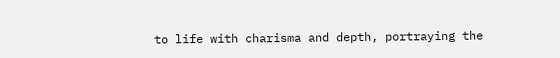to life with charisma and depth, portraying the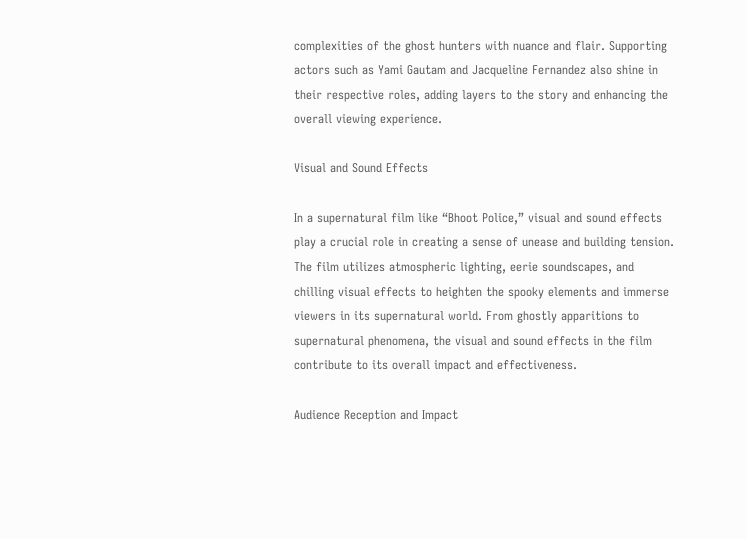complexities of the ghost hunters with nuance and flair. Supporting actors such as Yami Gautam and Jacqueline Fernandez also shine in their respective roles, adding layers to the story and enhancing the overall viewing experience.

Visual and Sound Effects

In a supernatural film like “Bhoot Police,” visual and sound effects play a crucial role in creating a sense of unease and building tension. The film utilizes atmospheric lighting, eerie soundscapes, and chilling visual effects to heighten the spooky elements and immerse viewers in its supernatural world. From ghostly apparitions to supernatural phenomena, the visual and sound effects in the film contribute to its overall impact and effectiveness.

Audience Reception and Impact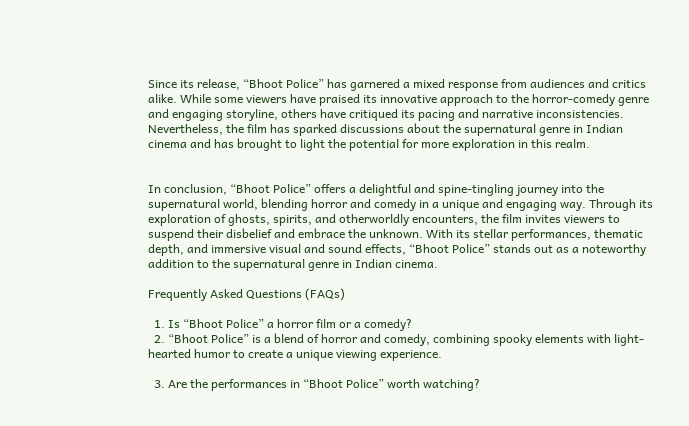Since its release, “Bhoot Police” has garnered a mixed response from audiences and critics alike. While some viewers have praised its innovative approach to the horror-comedy genre and engaging storyline, others have critiqued its pacing and narrative inconsistencies. Nevertheless, the film has sparked discussions about the supernatural genre in Indian cinema and has brought to light the potential for more exploration in this realm.


In conclusion, “Bhoot Police” offers a delightful and spine-tingling journey into the supernatural world, blending horror and comedy in a unique and engaging way. Through its exploration of ghosts, spirits, and otherworldly encounters, the film invites viewers to suspend their disbelief and embrace the unknown. With its stellar performances, thematic depth, and immersive visual and sound effects, “Bhoot Police” stands out as a noteworthy addition to the supernatural genre in Indian cinema.

Frequently Asked Questions (FAQs)

  1. Is “Bhoot Police” a horror film or a comedy?
  2. “Bhoot Police” is a blend of horror and comedy, combining spooky elements with light-hearted humor to create a unique viewing experience.

  3. Are the performances in “Bhoot Police” worth watching?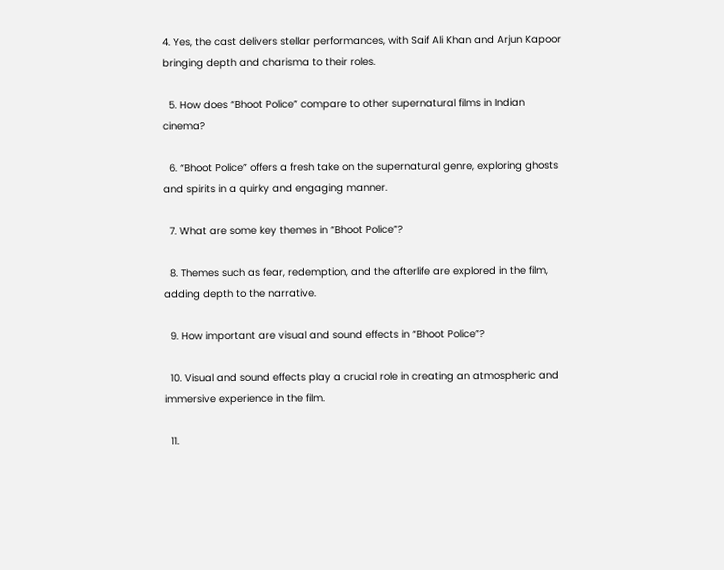4. Yes, the cast delivers stellar performances, with Saif Ali Khan and Arjun Kapoor bringing depth and charisma to their roles.

  5. How does “Bhoot Police” compare to other supernatural films in Indian cinema?

  6. “Bhoot Police” offers a fresh take on the supernatural genre, exploring ghosts and spirits in a quirky and engaging manner.

  7. What are some key themes in “Bhoot Police”?

  8. Themes such as fear, redemption, and the afterlife are explored in the film, adding depth to the narrative.

  9. How important are visual and sound effects in “Bhoot Police”?

  10. Visual and sound effects play a crucial role in creating an atmospheric and immersive experience in the film.

  11.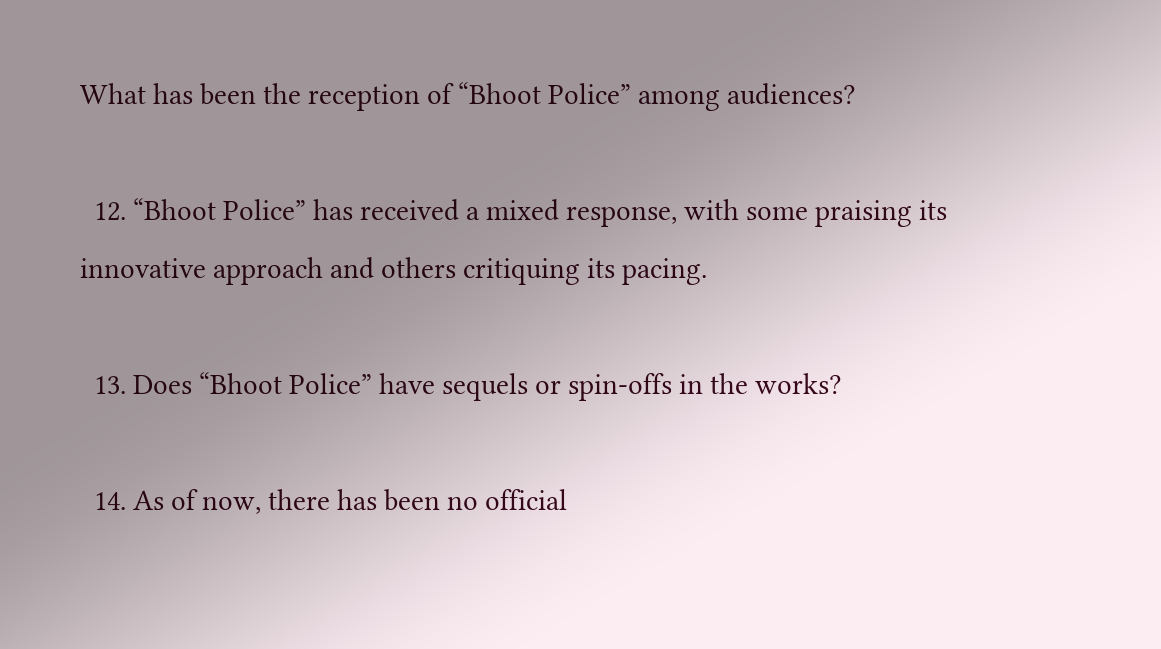What has been the reception of “Bhoot Police” among audiences?

  12. “Bhoot Police” has received a mixed response, with some praising its innovative approach and others critiquing its pacing.

  13. Does “Bhoot Police” have sequels or spin-offs in the works?

  14. As of now, there has been no official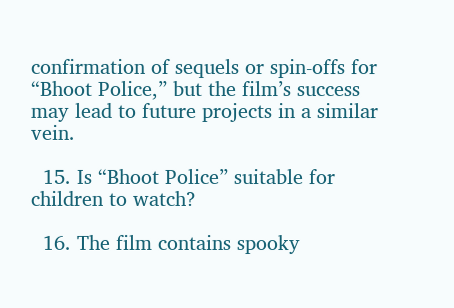confirmation of sequels or spin-offs for “Bhoot Police,” but the film’s success may lead to future projects in a similar vein.

  15. Is “Bhoot Police” suitable for children to watch?

  16. The film contains spooky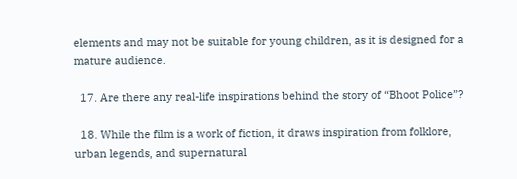elements and may not be suitable for young children, as it is designed for a mature audience.

  17. Are there any real-life inspirations behind the story of “Bhoot Police”?

  18. While the film is a work of fiction, it draws inspiration from folklore, urban legends, and supernatural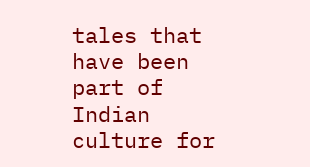tales that have been part of Indian culture for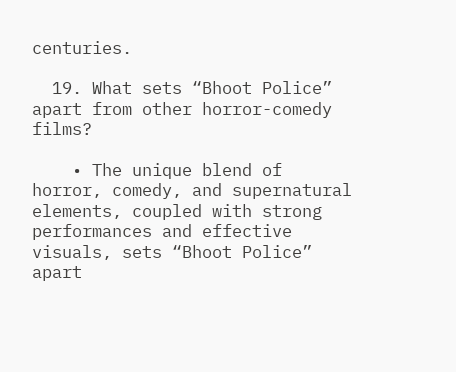centuries.

  19. What sets “Bhoot Police” apart from other horror-comedy films?

    • The unique blend of horror, comedy, and supernatural elements, coupled with strong performances and effective visuals, sets “Bhoot Police” apart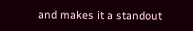and makes it a standout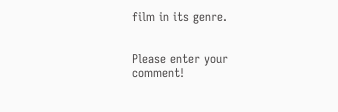film in its genre.


Please enter your comment!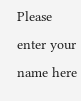Please enter your name here